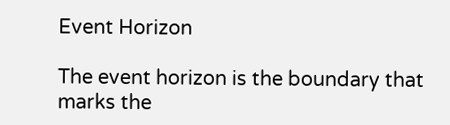Event Horizon

The event horizon is the boundary that marks the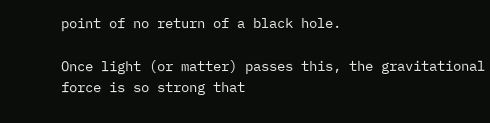point of no return of a black hole.

Once light (or matter) passes this, the gravitational force is so strong that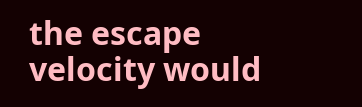the escape velocity would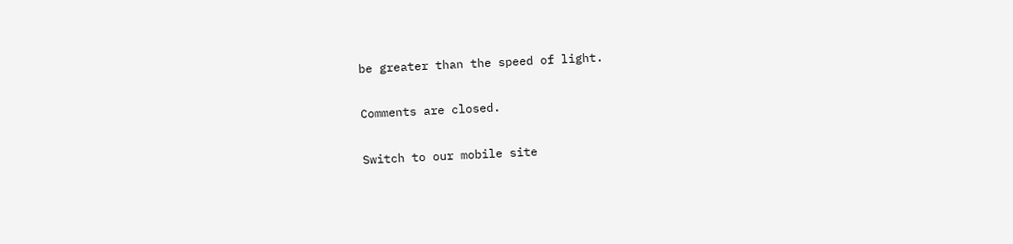be greater than the speed of light.

Comments are closed.

Switch to our mobile site